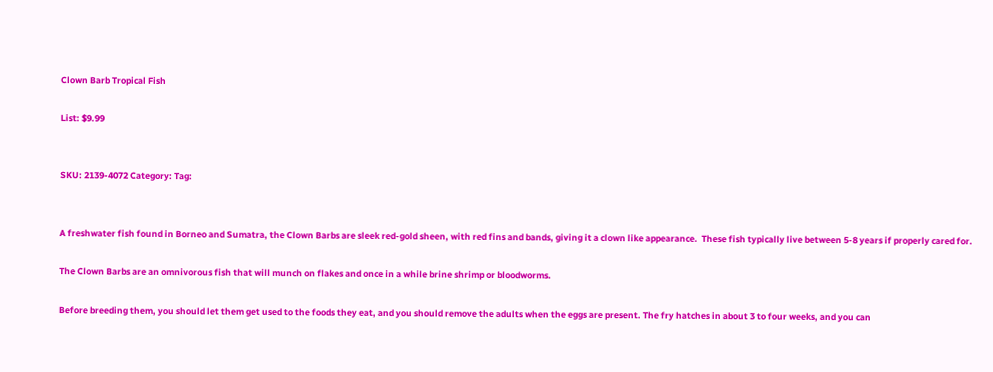Clown Barb Tropical Fish

List: $9.99


SKU: 2139-4072 Category: Tag:


A freshwater fish found in Borneo and Sumatra, the Clown Barbs are sleek red-gold sheen, with red fins and bands, giving it a clown like appearance.  These fish typically live between 5-8 years if properly cared for.

The Clown Barbs are an omnivorous fish that will munch on flakes and once in a while brine shrimp or bloodworms.

Before breeding them, you should let them get used to the foods they eat, and you should remove the adults when the eggs are present. The fry hatches in about 3 to four weeks, and you can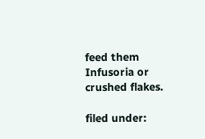feed them Infusoria or crushed flakes.

filed under: